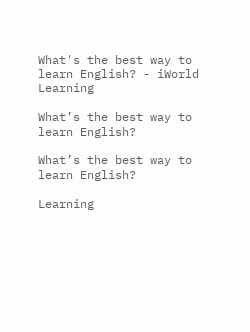What's the best way to learn English? - iWorld Learning

What’s the best way to learn English?

What’s the best way to learn English?

Learning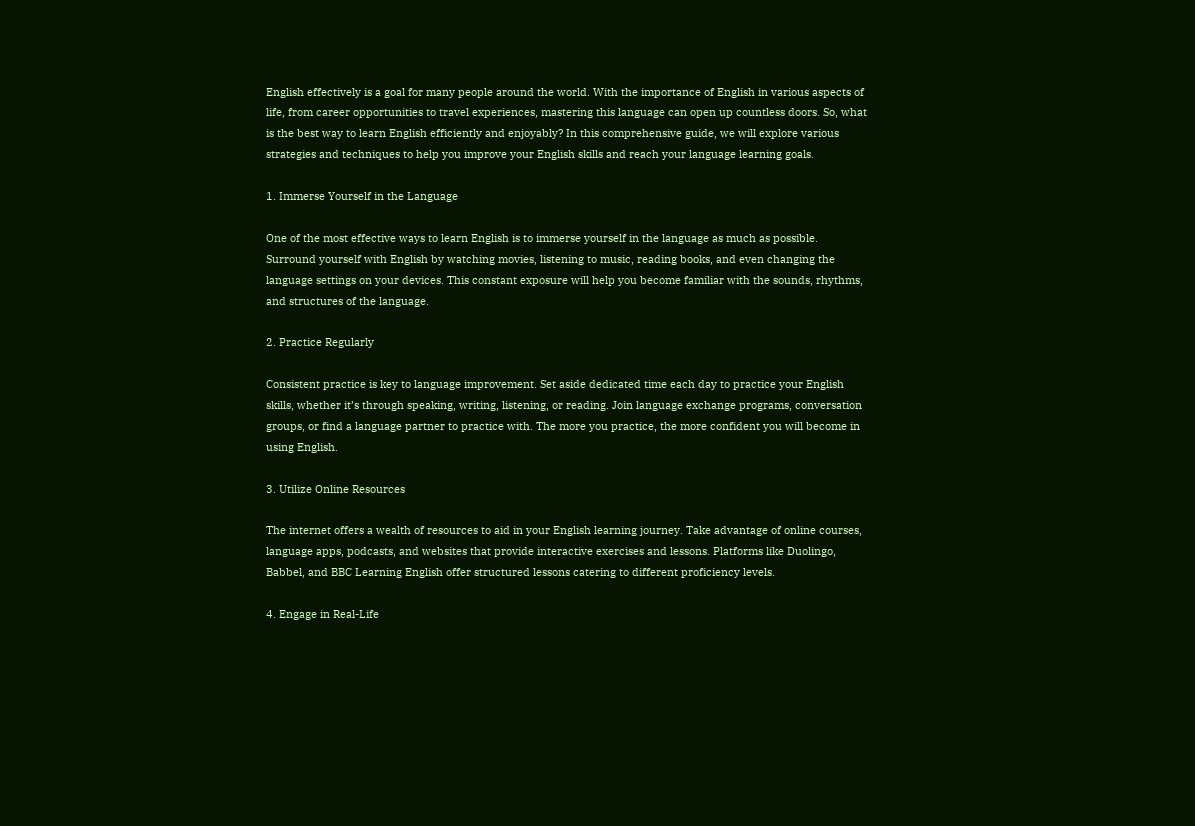English effectively is a goal for many people around the world. With the importance of English in various aspects of life, from career opportunities to travel experiences, mastering this language can open up countless doors. So, what is the best way to learn English efficiently and enjoyably? In this comprehensive guide, we will explore various strategies and techniques to help you improve your English skills and reach your language learning goals.

1. Immerse Yourself in the Language

One of the most effective ways to learn English is to immerse yourself in the language as much as possible. Surround yourself with English by watching movies, listening to music, reading books, and even changing the language settings on your devices. This constant exposure will help you become familiar with the sounds, rhythms, and structures of the language.

2. Practice Regularly

Consistent practice is key to language improvement. Set aside dedicated time each day to practice your English skills, whether it’s through speaking, writing, listening, or reading. Join language exchange programs, conversation groups, or find a language partner to practice with. The more you practice, the more confident you will become in using English.

3. Utilize Online Resources

The internet offers a wealth of resources to aid in your English learning journey. Take advantage of online courses, language apps, podcasts, and websites that provide interactive exercises and lessons. Platforms like Duolingo, Babbel, and BBC Learning English offer structured lessons catering to different proficiency levels.

4. Engage in Real-Life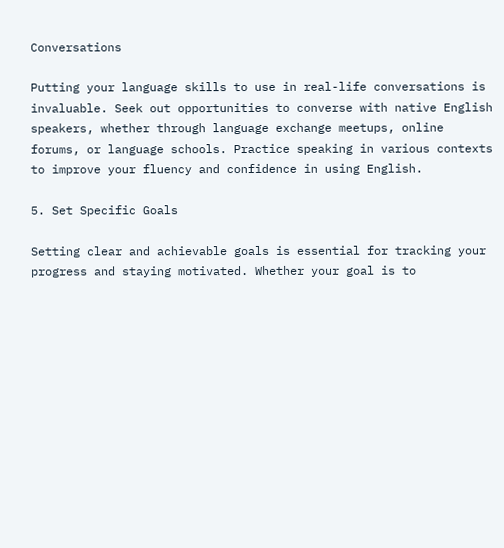Conversations

Putting your language skills to use in real-life conversations is invaluable. Seek out opportunities to converse with native English speakers, whether through language exchange meetups, online forums, or language schools. Practice speaking in various contexts to improve your fluency and confidence in using English.

5. Set Specific Goals

Setting clear and achievable goals is essential for tracking your progress and staying motivated. Whether your goal is to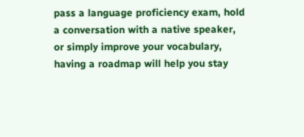pass a language proficiency exam, hold a conversation with a native speaker, or simply improve your vocabulary, having a roadmap will help you stay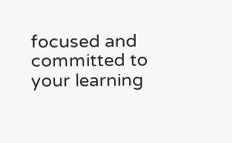focused and committed to your learning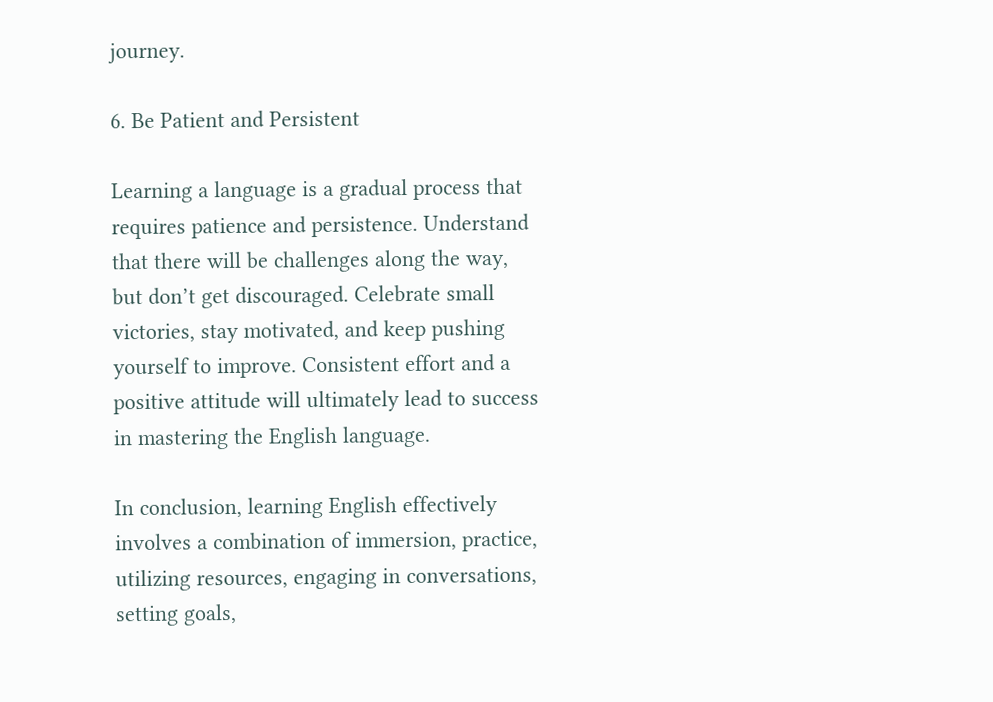journey.

6. Be Patient and Persistent

Learning a language is a gradual process that requires patience and persistence. Understand that there will be challenges along the way, but don’t get discouraged. Celebrate small victories, stay motivated, and keep pushing yourself to improve. Consistent effort and a positive attitude will ultimately lead to success in mastering the English language.

In conclusion, learning English effectively involves a combination of immersion, practice, utilizing resources, engaging in conversations, setting goals,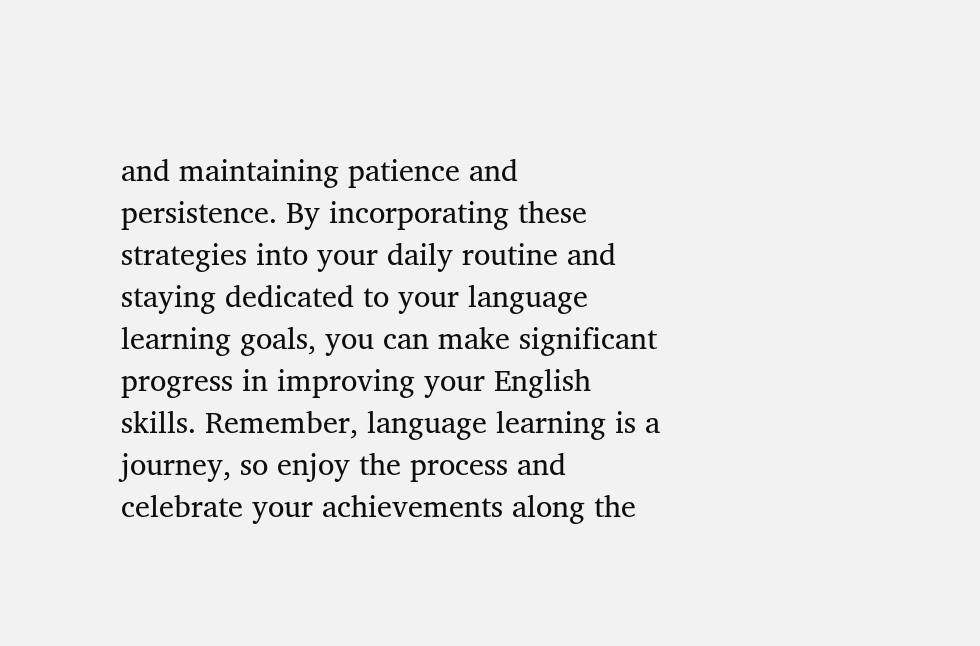and maintaining patience and persistence. By incorporating these strategies into your daily routine and staying dedicated to your language learning goals, you can make significant progress in improving your English skills. Remember, language learning is a journey, so enjoy the process and celebrate your achievements along the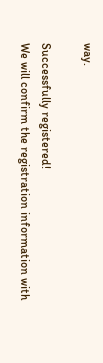way.

Successfully registered!
We will confirm the registration information with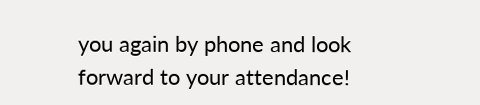you again by phone and look forward to your attendance!